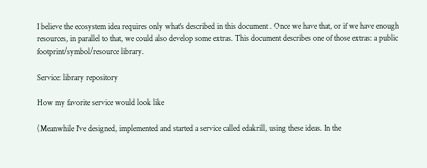I believe the ecosystem idea requires only what's described in this document . Once we have that, or if we have enough resources, in parallel to that, we could also develop some extras. This document describes one of those extras: a public footprint/symbol/resource library.

Service: library repository

How my favorite service would look like

(Meanwhile I've designed, implemented and started a service called edakrill, using these ideas. In the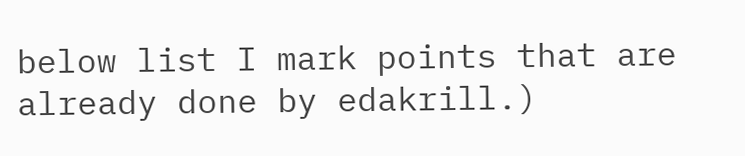below list I mark points that are already done by edakrill.)